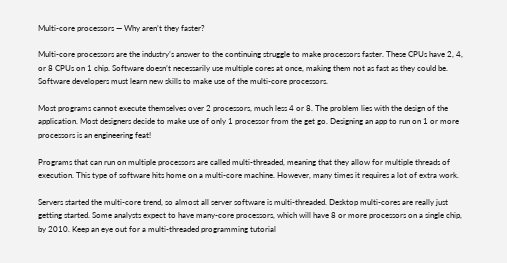Multi-core processors — Why aren’t they faster?

Multi-core processors are the industry’s answer to the continuing struggle to make processors faster. These CPUs have 2, 4, or 8 CPUs on 1 chip. Software doesn’t necessarily use multiple cores at once, making them not as fast as they could be. Software developers must learn new skills to make use of the multi-core processors.

Most programs cannot execute themselves over 2 processors, much less 4 or 8. The problem lies with the design of the application. Most designers decide to make use of only 1 processor from the get go. Designing an app to run on 1 or more processors is an engineering feat!

Programs that can run on multiple processors are called multi-threaded, meaning that they allow for multiple threads of execution. This type of software hits home on a multi-core machine. However, many times it requires a lot of extra work.

Servers started the multi-core trend, so almost all server software is multi-threaded. Desktop multi-cores are really just getting started. Some analysts expect to have many-core processors, which will have 8 or more processors on a single chip, by 2010. Keep an eye out for a multi-threaded programming tutorial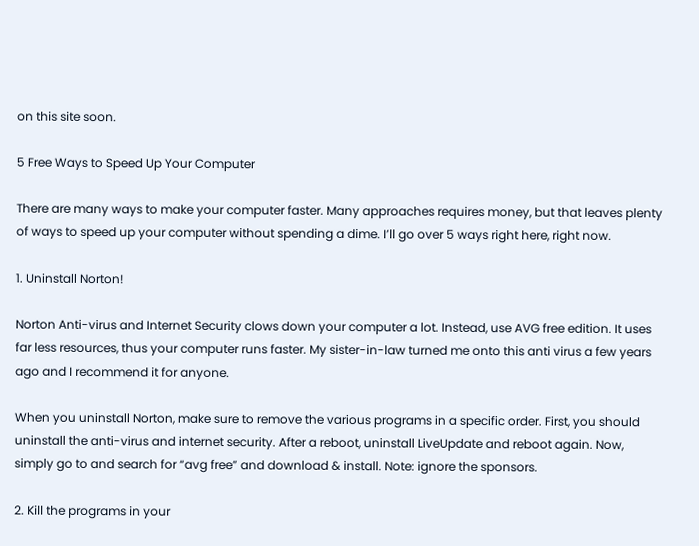on this site soon.

5 Free Ways to Speed Up Your Computer

There are many ways to make your computer faster. Many approaches requires money, but that leaves plenty of ways to speed up your computer without spending a dime. I’ll go over 5 ways right here, right now.

1. Uninstall Norton!

Norton Anti-virus and Internet Security clows down your computer a lot. Instead, use AVG free edition. It uses far less resources, thus your computer runs faster. My sister-in-law turned me onto this anti virus a few years ago and I recommend it for anyone.

When you uninstall Norton, make sure to remove the various programs in a specific order. First, you should uninstall the anti-virus and internet security. After a reboot, uninstall LiveUpdate and reboot again. Now, simply go to and search for “avg free” and download & install. Note: ignore the sponsors.

2. Kill the programs in your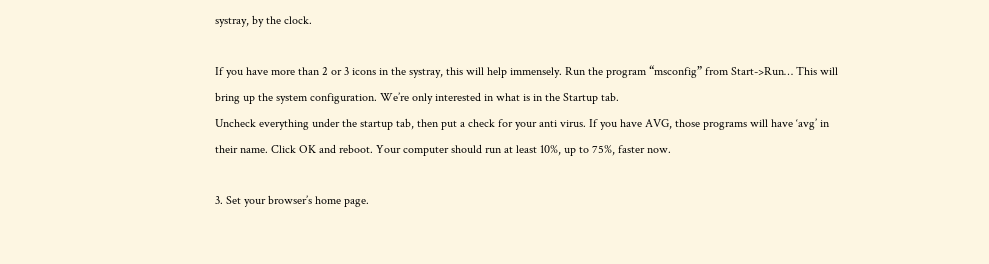systray, by the clock.

If you have more than 2 or 3 icons in the systray, this will help immensely. Run the program “msconfig” from Start->Run… This will bring up the system configuration. We’re only interested in what is in the Startup tab.
Uncheck everything under the startup tab, then put a check for your anti virus. If you have AVG, those programs will have ‘avg’ in their name. Click OK and reboot. Your computer should run at least 10%, up to 75%, faster now.

3. Set your browser’s home page.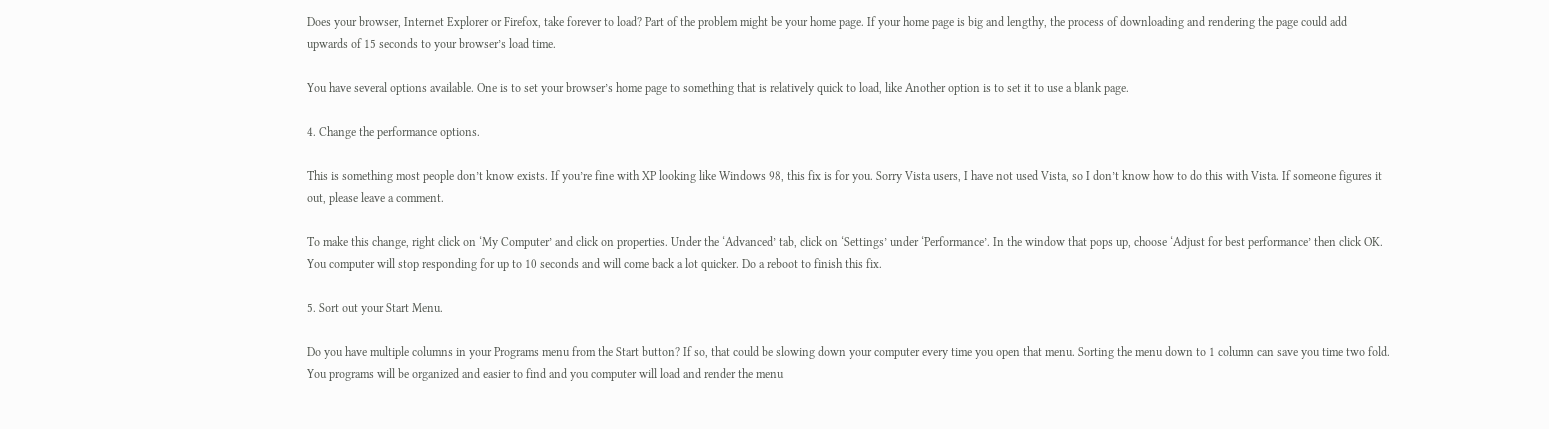Does your browser, Internet Explorer or Firefox, take forever to load? Part of the problem might be your home page. If your home page is big and lengthy, the process of downloading and rendering the page could add upwards of 15 seconds to your browser’s load time.

You have several options available. One is to set your browser’s home page to something that is relatively quick to load, like Another option is to set it to use a blank page.

4. Change the performance options.

This is something most people don’t know exists. If you’re fine with XP looking like Windows 98, this fix is for you. Sorry Vista users, I have not used Vista, so I don’t know how to do this with Vista. If someone figures it out, please leave a comment.

To make this change, right click on ‘My Computer’ and click on properties. Under the ‘Advanced’ tab, click on ‘Settings’ under ‘Performance’. In the window that pops up, choose ‘Adjust for best performance’ then click OK. You computer will stop responding for up to 10 seconds and will come back a lot quicker. Do a reboot to finish this fix.

5. Sort out your Start Menu.

Do you have multiple columns in your Programs menu from the Start button? If so, that could be slowing down your computer every time you open that menu. Sorting the menu down to 1 column can save you time two fold. You programs will be organized and easier to find and you computer will load and render the menu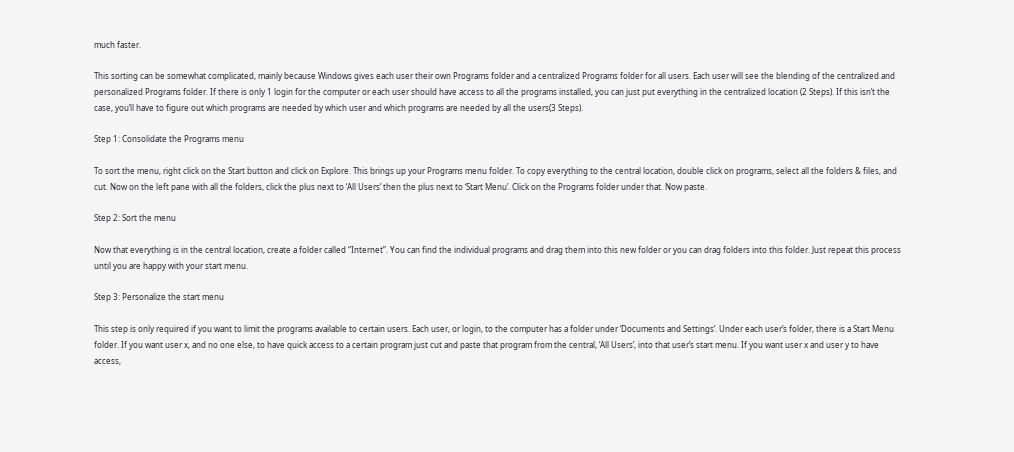much faster.

This sorting can be somewhat complicated, mainly because Windows gives each user their own Programs folder and a centralized Programs folder for all users. Each user will see the blending of the centralized and personalized Programs folder. If there is only 1 login for the computer or each user should have access to all the programs installed, you can just put everything in the centralized location (2 Steps). If this isn’t the case, you’ll have to figure out which programs are needed by which user and which programs are needed by all the users(3 Steps).

Step 1: Consolidate the Programs menu

To sort the menu, right click on the Start button and click on Explore. This brings up your Programs menu folder. To copy everything to the central location, double click on programs, select all the folders & files, and cut. Now on the left pane with all the folders, click the plus next to ‘All Users’ then the plus next to ‘Start Menu’. Click on the Programs folder under that. Now paste.

Step 2: Sort the menu

Now that everything is in the central location, create a folder called “Internet”. You can find the individual programs and drag them into this new folder or you can drag folders into this folder. Just repeat this process until you are happy with your start menu.

Step 3: Personalize the start menu

This step is only required if you want to limit the programs available to certain users. Each user, or login, to the computer has a folder under ‘Documents and Settings’. Under each user’s folder, there is a Start Menu folder. If you want user x, and no one else, to have quick access to a certain program just cut and paste that program from the central, ‘All Users’, into that user’s start menu. If you want user x and user y to have access,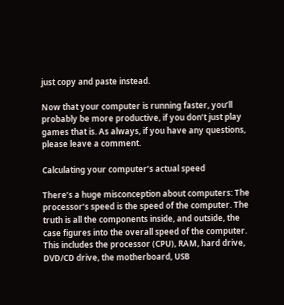just copy and paste instead.

Now that your computer is running faster, you’ll probably be more productive, if you don’t just play games that is. As always, if you have any questions, please leave a comment.

Calculating your computer’s actual speed

There’s a huge misconception about computers: The processor’s speed is the speed of the computer. The truth is all the components inside, and outside, the case figures into the overall speed of the computer. This includes the processor (CPU), RAM, hard drive, DVD/CD drive, the motherboard, USB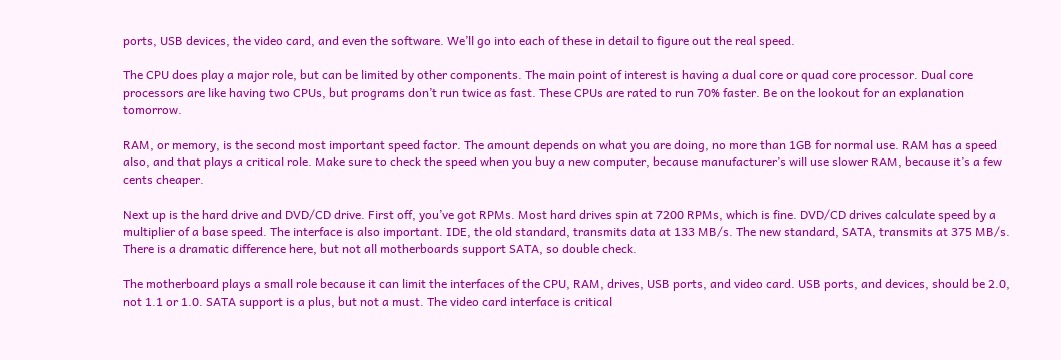ports, USB devices, the video card, and even the software. We’ll go into each of these in detail to figure out the real speed.

The CPU does play a major role, but can be limited by other components. The main point of interest is having a dual core or quad core processor. Dual core processors are like having two CPUs, but programs don’t run twice as fast. These CPUs are rated to run 70% faster. Be on the lookout for an explanation tomorrow.

RAM, or memory, is the second most important speed factor. The amount depends on what you are doing, no more than 1GB for normal use. RAM has a speed also, and that plays a critical role. Make sure to check the speed when you buy a new computer, because manufacturer’s will use slower RAM, because it’s a few cents cheaper.

Next up is the hard drive and DVD/CD drive. First off, you’ve got RPMs. Most hard drives spin at 7200 RPMs, which is fine. DVD/CD drives calculate speed by a multiplier of a base speed. The interface is also important. IDE, the old standard, transmits data at 133 MB/s. The new standard, SATA, transmits at 375 MB/s. There is a dramatic difference here, but not all motherboards support SATA, so double check.

The motherboard plays a small role because it can limit the interfaces of the CPU, RAM, drives, USB ports, and video card. USB ports, and devices, should be 2.0, not 1.1 or 1.0. SATA support is a plus, but not a must. The video card interface is critical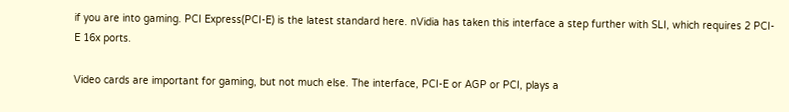if you are into gaming. PCI Express(PCI-E) is the latest standard here. nVidia has taken this interface a step further with SLI, which requires 2 PCI-E 16x ports.

Video cards are important for gaming, but not much else. The interface, PCI-E or AGP or PCI, plays a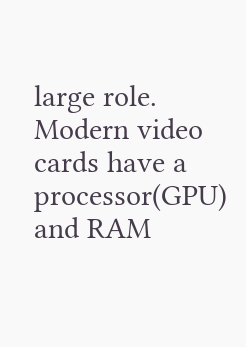large role. Modern video cards have a processor(GPU) and RAM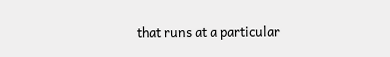that runs at a particular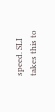speed. SLI takes this to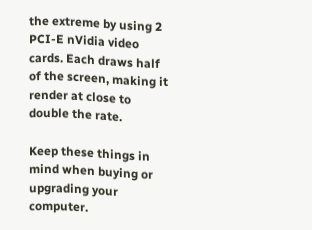the extreme by using 2 PCI-E nVidia video cards. Each draws half of the screen, making it render at close to double the rate.

Keep these things in mind when buying or upgrading your computer.